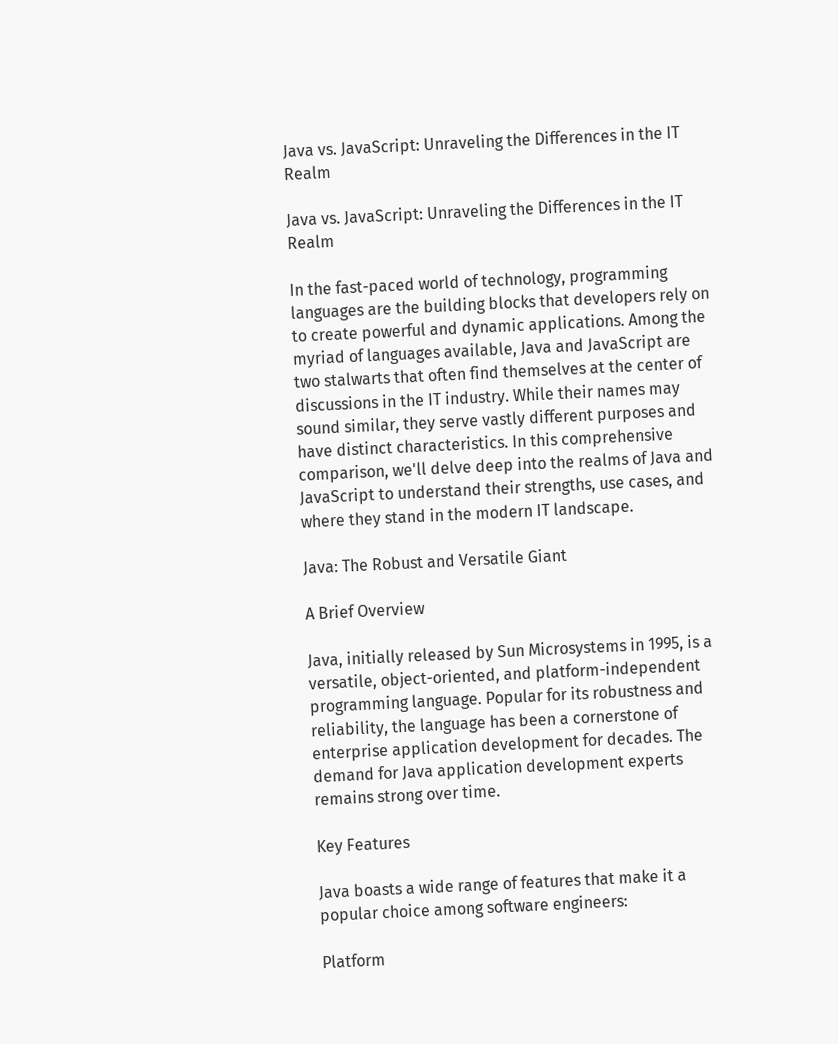Java vs. JavaScript: Unraveling the Differences in the IT Realm

Java vs. JavaScript: Unraveling the Differences in the IT Realm

In the fast-paced world of technology, programming languages are the building blocks that developers rely on to create powerful and dynamic applications. Among the myriad of languages available, Java and JavaScript are two stalwarts that often find themselves at the center of discussions in the IT industry. While their names may sound similar, they serve vastly different purposes and have distinct characteristics. In this comprehensive comparison, we'll delve deep into the realms of Java and JavaScript to understand their strengths, use cases, and where they stand in the modern IT landscape.

Java: The Robust and Versatile Giant

A Brief Overview

Java, initially released by Sun Microsystems in 1995, is a versatile, object-oriented, and platform-independent programming language. Popular for its robustness and reliability, the language has been a cornerstone of enterprise application development for decades. The demand for Java application development experts remains strong over time.

Key Features

Java boasts a wide range of features that make it a popular choice among software engineers:

Platform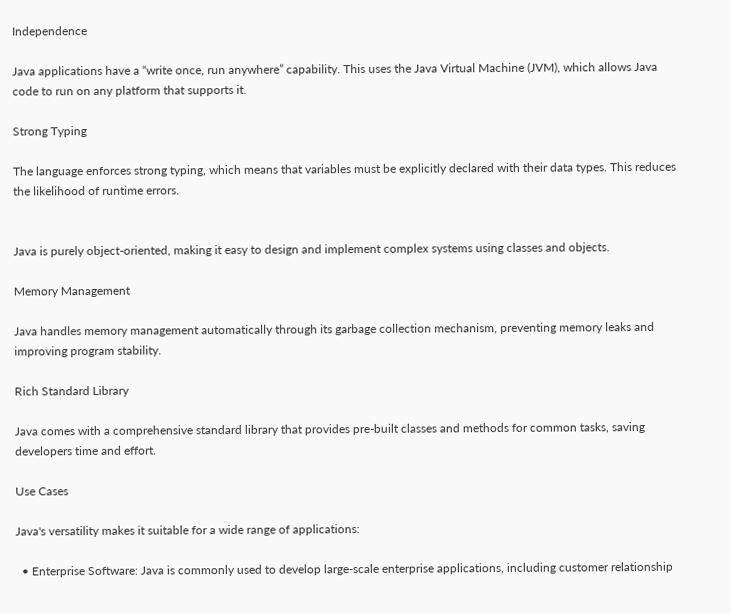Independence

Java applications have a “write once, run anywhere” capability. This uses the Java Virtual Machine (JVM), which allows Java code to run on any platform that supports it.

Strong Typing

The language enforces strong typing, which means that variables must be explicitly declared with their data types. This reduces the likelihood of runtime errors.


Java is purely object-oriented, making it easy to design and implement complex systems using classes and objects.

Memory Management

Java handles memory management automatically through its garbage collection mechanism, preventing memory leaks and improving program stability.

Rich Standard Library

Java comes with a comprehensive standard library that provides pre-built classes and methods for common tasks, saving developers time and effort.

Use Cases

Java's versatility makes it suitable for a wide range of applications:

  • Enterprise Software: Java is commonly used to develop large-scale enterprise applications, including customer relationship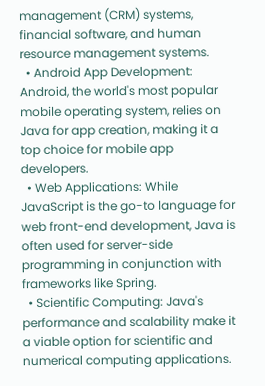management (CRM) systems, financial software, and human resource management systems.
  • Android App Development: Android, the world's most popular mobile operating system, relies on Java for app creation, making it a top choice for mobile app developers.
  • Web Applications: While JavaScript is the go-to language for web front-end development, Java is often used for server-side programming in conjunction with frameworks like Spring.
  • Scientific Computing: Java's performance and scalability make it a viable option for scientific and numerical computing applications.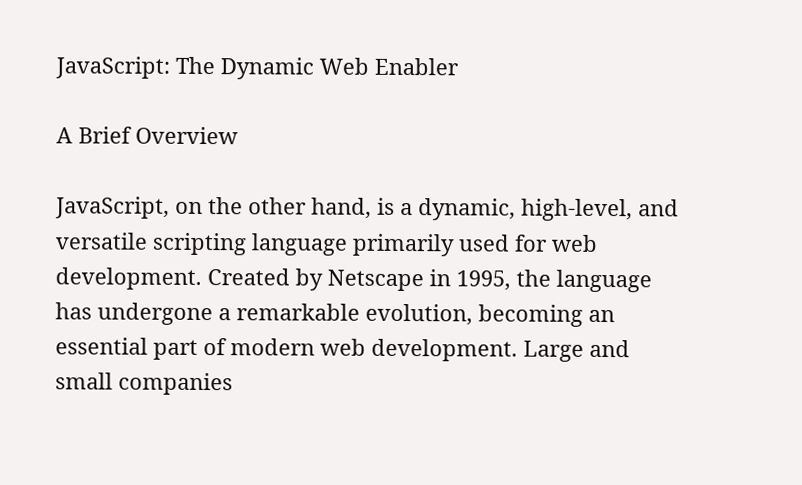JavaScript: The Dynamic Web Enabler

A Brief Overview

JavaScript, on the other hand, is a dynamic, high-level, and versatile scripting language primarily used for web development. Created by Netscape in 1995, the language has undergone a remarkable evolution, becoming an essential part of modern web development. Large and small companies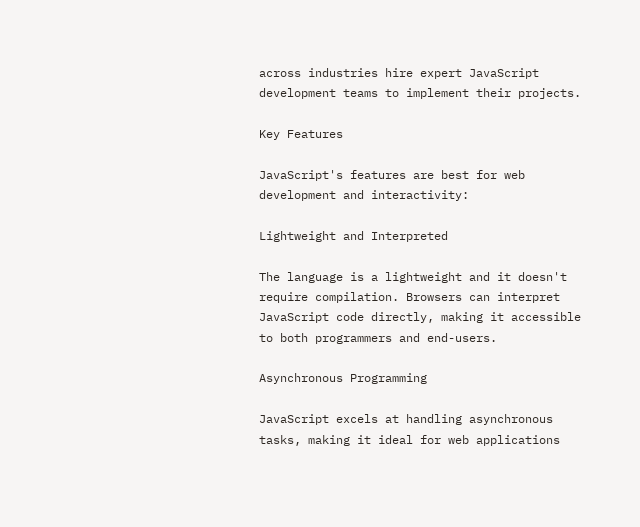across industries hire expert JavaScript development teams to implement their projects.

Key Features

JavaScript's features are best for web development and interactivity:

Lightweight and Interpreted

The language is a lightweight and it doesn't require compilation. Browsers can interpret JavaScript code directly, making it accessible to both programmers and end-users.

Asynchronous Programming

JavaScript excels at handling asynchronous tasks, making it ideal for web applications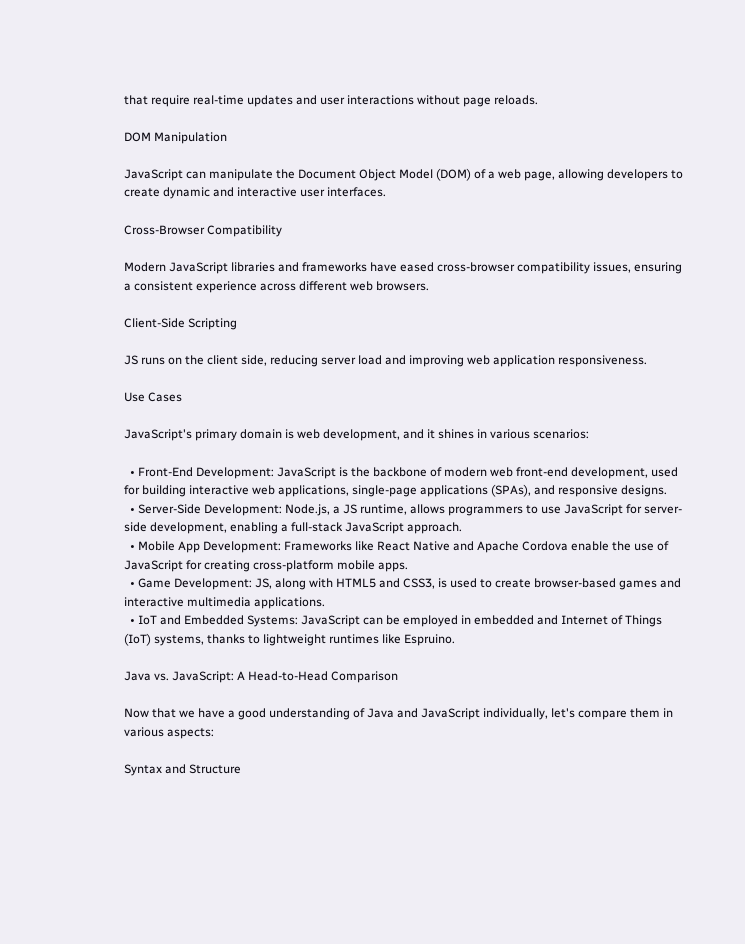that require real-time updates and user interactions without page reloads.

DOM Manipulation

JavaScript can manipulate the Document Object Model (DOM) of a web page, allowing developers to create dynamic and interactive user interfaces.

Cross-Browser Compatibility

Modern JavaScript libraries and frameworks have eased cross-browser compatibility issues, ensuring a consistent experience across different web browsers.

Client-Side Scripting

JS runs on the client side, reducing server load and improving web application responsiveness.

Use Cases

JavaScript's primary domain is web development, and it shines in various scenarios:

  • Front-End Development: JavaScript is the backbone of modern web front-end development, used for building interactive web applications, single-page applications (SPAs), and responsive designs.
  • Server-Side Development: Node.js, a JS runtime, allows programmers to use JavaScript for server-side development, enabling a full-stack JavaScript approach.
  • Mobile App Development: Frameworks like React Native and Apache Cordova enable the use of JavaScript for creating cross-platform mobile apps.
  • Game Development: JS, along with HTML5 and CSS3, is used to create browser-based games and interactive multimedia applications.
  • IoT and Embedded Systems: JavaScript can be employed in embedded and Internet of Things (IoT) systems, thanks to lightweight runtimes like Espruino.

Java vs. JavaScript: A Head-to-Head Comparison

Now that we have a good understanding of Java and JavaScript individually, let's compare them in various aspects:

Syntax and Structure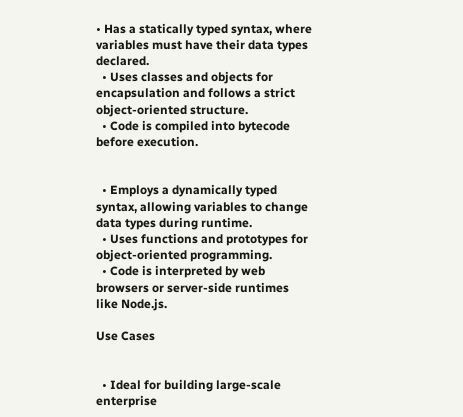• Has a statically typed syntax, where variables must have their data types declared.
  • Uses classes and objects for encapsulation and follows a strict object-oriented structure.
  • Code is compiled into bytecode before execution.


  • Employs a dynamically typed syntax, allowing variables to change data types during runtime.
  • Uses functions and prototypes for object-oriented programming.
  • Code is interpreted by web browsers or server-side runtimes like Node.js.

Use Cases


  • Ideal for building large-scale enterprise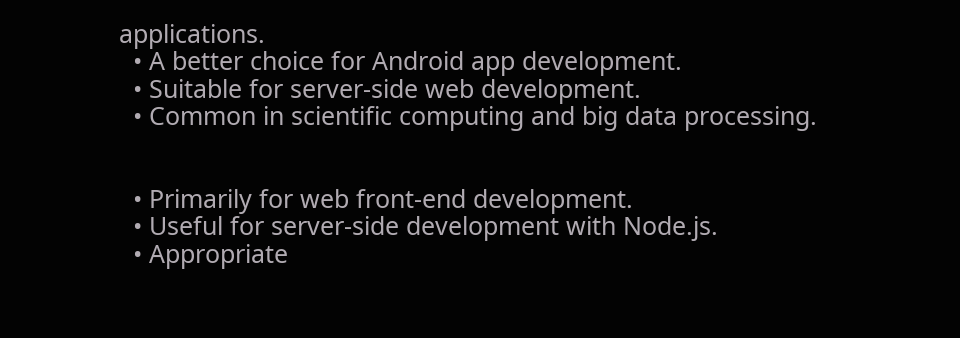applications.
  • A better choice for Android app development.
  • Suitable for server-side web development.
  • Common in scientific computing and big data processing.


  • Primarily for web front-end development.
  • Useful for server-side development with Node.js.
  • Appropriate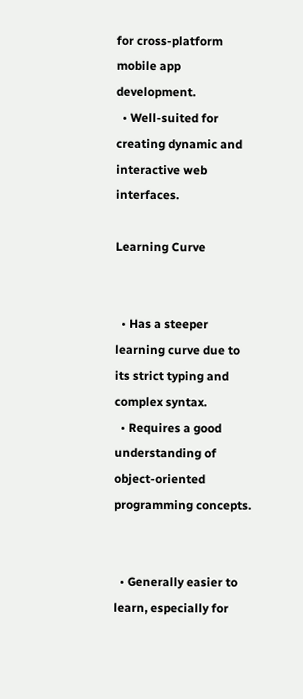for cross-platform mobile app development.
  • Well-suited for creating dynamic and interactive web interfaces.

Learning Curve


  • Has a steeper learning curve due to its strict typing and complex syntax.
  • Requires a good understanding of object-oriented programming concepts.


  • Generally easier to learn, especially for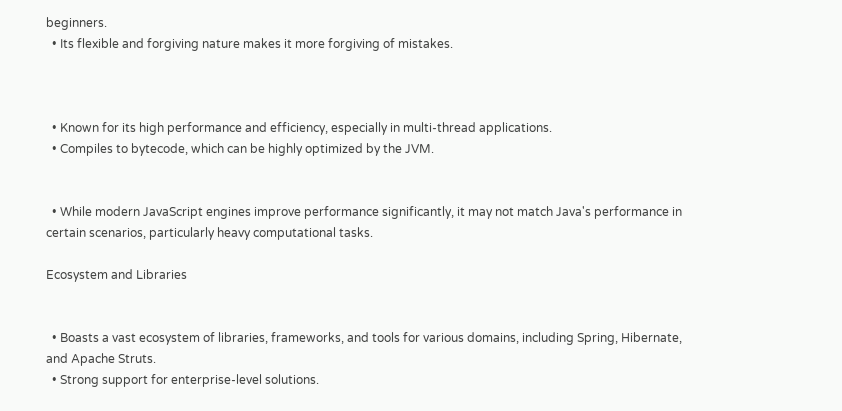beginners.
  • Its flexible and forgiving nature makes it more forgiving of mistakes.



  • Known for its high performance and efficiency, especially in multi-thread applications.
  • Compiles to bytecode, which can be highly optimized by the JVM.


  • While modern JavaScript engines improve performance significantly, it may not match Java's performance in certain scenarios, particularly heavy computational tasks.

Ecosystem and Libraries


  • Boasts a vast ecosystem of libraries, frameworks, and tools for various domains, including Spring, Hibernate, and Apache Struts.
  • Strong support for enterprise-level solutions.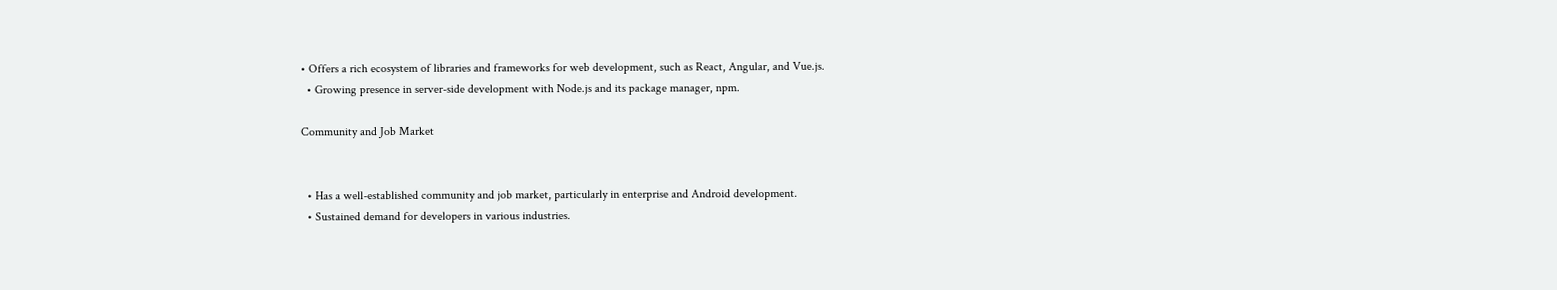• Offers a rich ecosystem of libraries and frameworks for web development, such as React, Angular, and Vue.js.
  • Growing presence in server-side development with Node.js and its package manager, npm.

Community and Job Market


  • Has a well-established community and job market, particularly in enterprise and Android development.
  • Sustained demand for developers in various industries.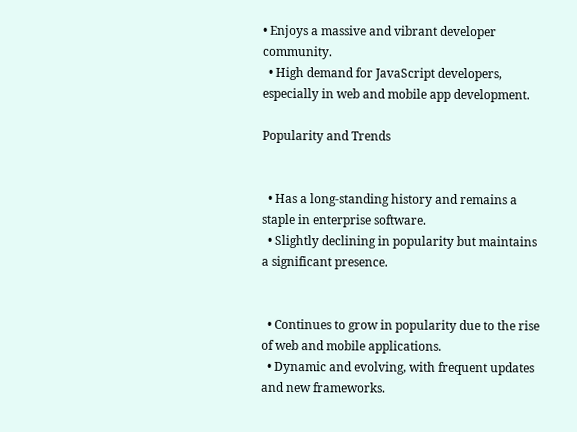• Enjoys a massive and vibrant developer community.
  • High demand for JavaScript developers, especially in web and mobile app development.

Popularity and Trends


  • Has a long-standing history and remains a staple in enterprise software.
  • Slightly declining in popularity but maintains a significant presence.


  • Continues to grow in popularity due to the rise of web and mobile applications.
  • Dynamic and evolving, with frequent updates and new frameworks.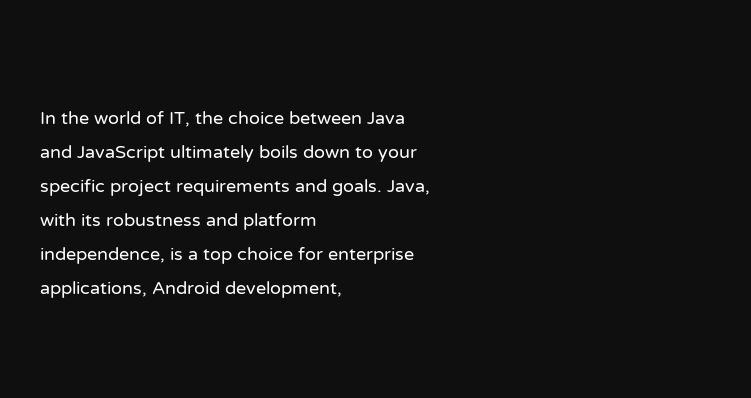In the world of IT, the choice between Java and JavaScript ultimately boils down to your specific project requirements and goals. Java, with its robustness and platform independence, is a top choice for enterprise applications, Android development,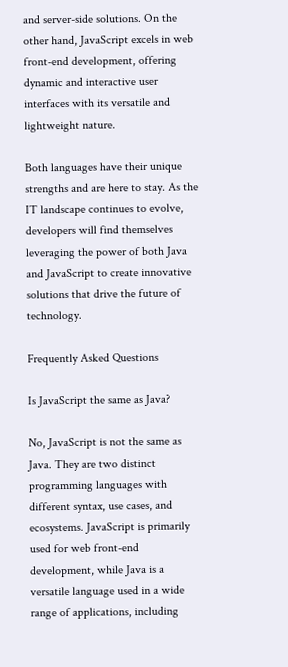and server-side solutions. On the other hand, JavaScript excels in web front-end development, offering dynamic and interactive user interfaces with its versatile and lightweight nature.

Both languages have their unique strengths and are here to stay. As the IT landscape continues to evolve, developers will find themselves leveraging the power of both Java and JavaScript to create innovative solutions that drive the future of technology.

Frequently Asked Questions

Is JavaScript the same as Java?

No, JavaScript is not the same as Java. They are two distinct programming languages with different syntax, use cases, and ecosystems. JavaScript is primarily used for web front-end development, while Java is a versatile language used in a wide range of applications, including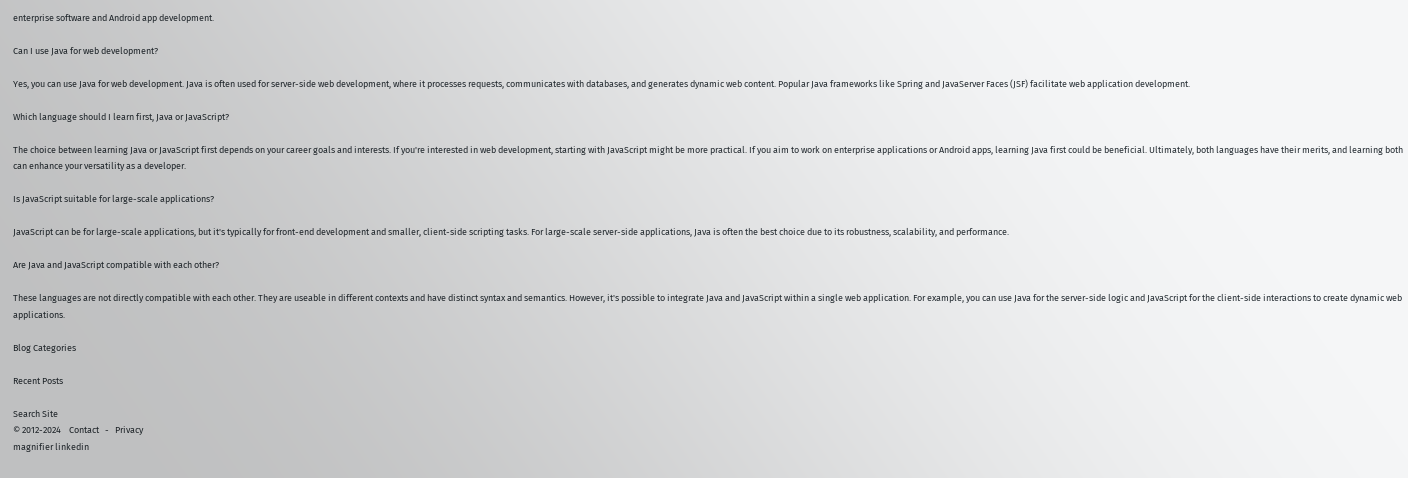enterprise software and Android app development.

Can I use Java for web development?

Yes, you can use Java for web development. Java is often used for server-side web development, where it processes requests, communicates with databases, and generates dynamic web content. Popular Java frameworks like Spring and JavaServer Faces (JSF) facilitate web application development.

Which language should I learn first, Java or JavaScript?

The choice between learning Java or JavaScript first depends on your career goals and interests. If you're interested in web development, starting with JavaScript might be more practical. If you aim to work on enterprise applications or Android apps, learning Java first could be beneficial. Ultimately, both languages have their merits, and learning both can enhance your versatility as a developer.

Is JavaScript suitable for large-scale applications?

JavaScript can be for large-scale applications, but it's typically for front-end development and smaller, client-side scripting tasks. For large-scale server-side applications, Java is often the best choice due to its robustness, scalability, and performance.

Are Java and JavaScript compatible with each other?

These languages are not directly compatible with each other. They are useable in different contexts and have distinct syntax and semantics. However, it's possible to integrate Java and JavaScript within a single web application. For example, you can use Java for the server-side logic and JavaScript for the client-side interactions to create dynamic web applications.

Blog Categories

Recent Posts

Search Site
© 2012-2024    Contact   -   Privacy
magnifier linkedin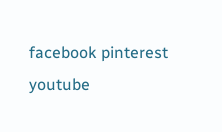facebook pinterest youtube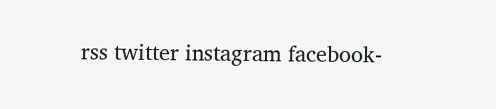rss twitter instagram facebook-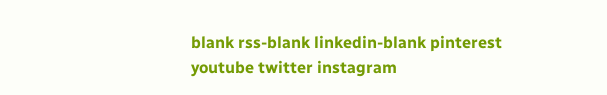blank rss-blank linkedin-blank pinterest youtube twitter instagram